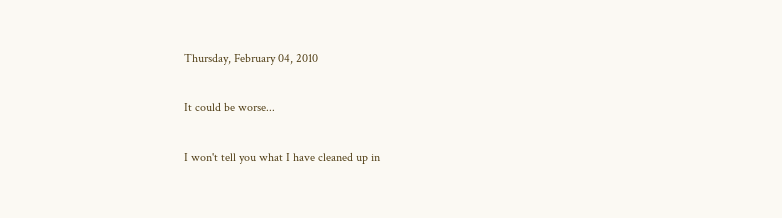Thursday, February 04, 2010

It could be worse...

I won't tell you what I have cleaned up in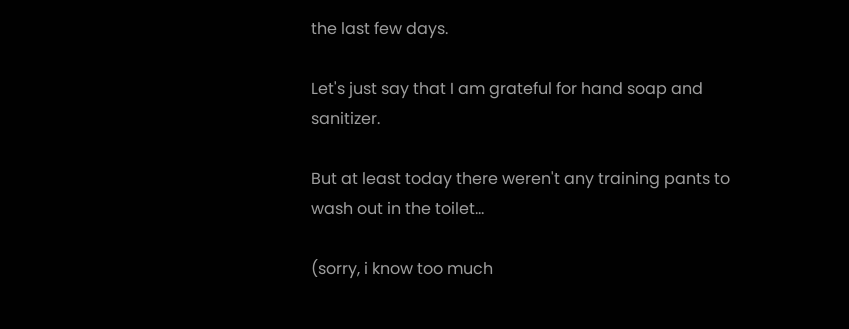the last few days.

Let's just say that I am grateful for hand soap and sanitizer.

But at least today there weren't any training pants to wash out in the toilet...

(sorry, i know too much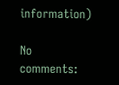information)

No comments: